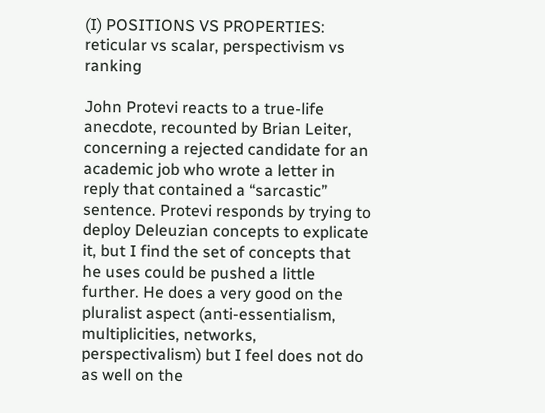(I) POSITIONS VS PROPERTIES: reticular vs scalar, perspectivism vs ranking

John Protevi reacts to a true-life anecdote, recounted by Brian Leiter, concerning a rejected candidate for an academic job who wrote a letter in reply that contained a “sarcastic” sentence. Protevi responds by trying to deploy Deleuzian concepts to explicate it, but I find the set of concepts that he uses could be pushed a little further. He does a very good on the pluralist aspect (anti-essentialism,  multiplicities, networks, perspectivalism) but I feel does not do as well on the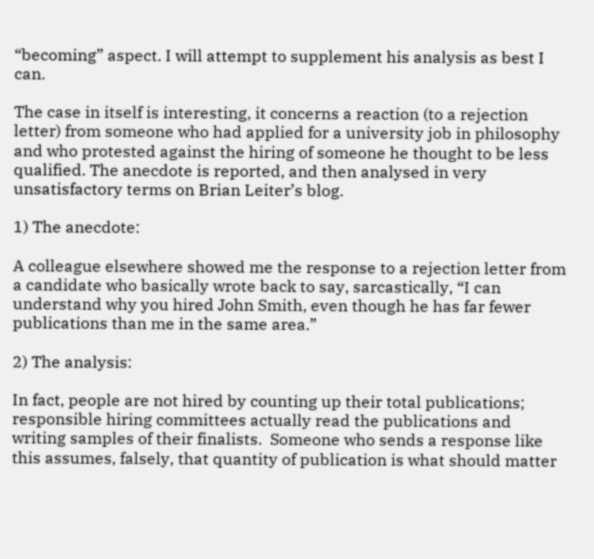“becoming” aspect. I will attempt to supplement his analysis as best I can.

The case in itself is interesting, it concerns a reaction (to a rejection letter) from someone who had applied for a university job in philosophy and who protested against the hiring of someone he thought to be less qualified. The anecdote is reported, and then analysed in very unsatisfactory terms on Brian Leiter’s blog.

1) The anecdote:

A colleague elsewhere showed me the response to a rejection letter from a candidate who basically wrote back to say, sarcastically, “I can understand why you hired John Smith, even though he has far fewer publications than me in the same area.”

2) The analysis:

In fact, people are not hired by counting up their total publications; responsible hiring committees actually read the publications and writing samples of their finalists.  Someone who sends a response like this assumes, falsely, that quantity of publication is what should matter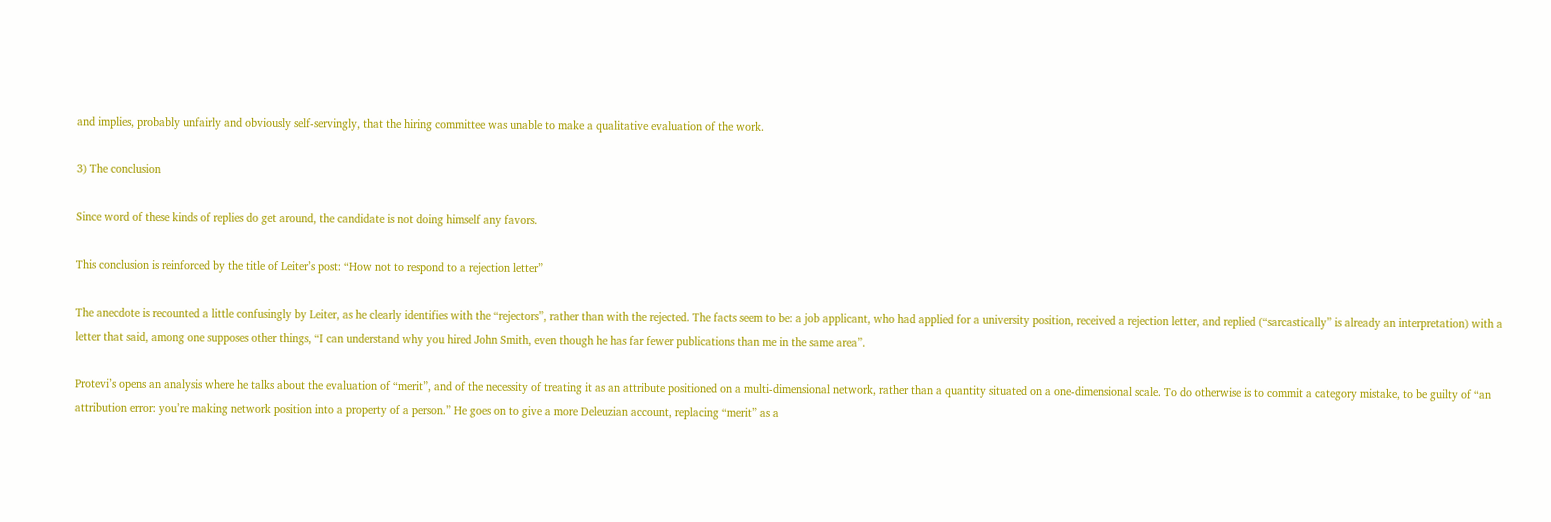and implies, probably unfairly and obviously self-servingly, that the hiring committee was unable to make a qualitative evaluation of the work.

3) The conclusion

Since word of these kinds of replies do get around, the candidate is not doing himself any favors.

This conclusion is reinforced by the title of Leiter’s post: “How not to respond to a rejection letter”

The anecdote is recounted a little confusingly by Leiter, as he clearly identifies with the “rejectors”, rather than with the rejected. The facts seem to be: a job applicant, who had applied for a university position, received a rejection letter, and replied (“sarcastically” is already an interpretation) with a letter that said, among one supposes other things, “I can understand why you hired John Smith, even though he has far fewer publications than me in the same area”.

Protevi’s opens an analysis where he talks about the evaluation of “merit”, and of the necessity of treating it as an attribute positioned on a multi-dimensional network, rather than a quantity situated on a one-dimensional scale. To do otherwise is to commit a category mistake, to be guilty of “an attribution error: you’re making network position into a property of a person.” He goes on to give a more Deleuzian account, replacing “merit” as a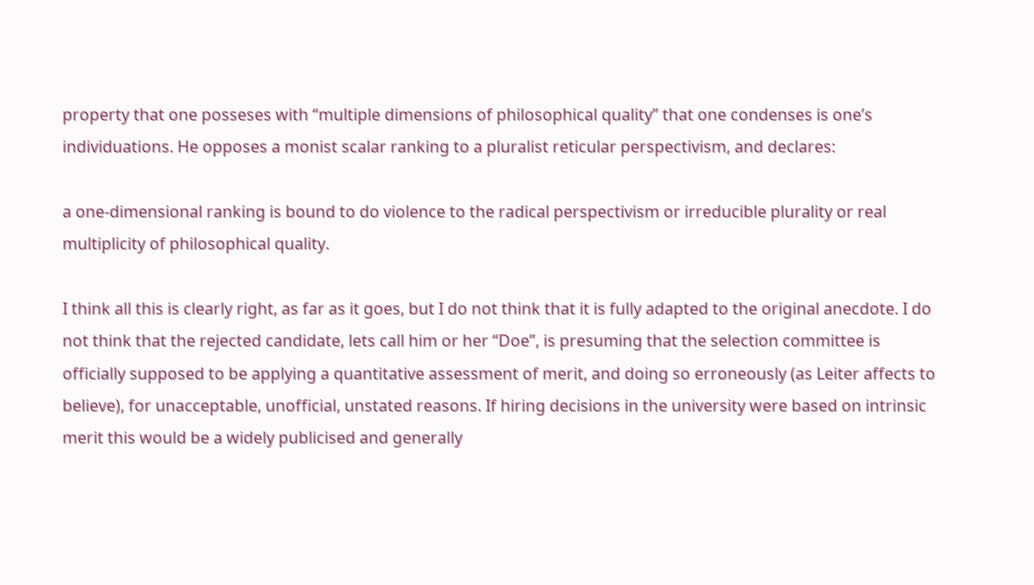property that one posseses with “multiple dimensions of philosophical quality” that one condenses is one’s individuations. He opposes a monist scalar ranking to a pluralist reticular perspectivism, and declares:

a one-dimensional ranking is bound to do violence to the radical perspectivism or irreducible plurality or real multiplicity of philosophical quality.

I think all this is clearly right, as far as it goes, but I do not think that it is fully adapted to the original anecdote. I do not think that the rejected candidate, lets call him or her “Doe”, is presuming that the selection committee is officially supposed to be applying a quantitative assessment of merit, and doing so erroneously (as Leiter affects to believe), for unacceptable, unofficial, unstated reasons. If hiring decisions in the university were based on intrinsic merit this would be a widely publicised and generally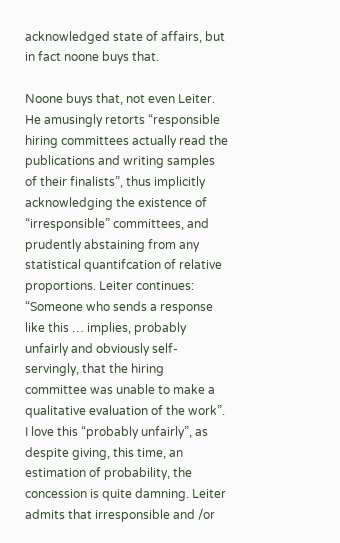acknowledged state of affairs, but in fact noone buys that.

Noone buys that, not even Leiter. He amusingly retorts “responsible hiring committees actually read the publications and writing samples of their finalists”, thus implicitly acknowledging the existence of “irresponsible” committees, and prudently abstaining from any statistical quantifcation of relative proportions. Leiter continues: “Someone who sends a response like this … implies, probably unfairly and obviously self-servingly, that the hiring committee was unable to make a qualitative evaluation of the work”. I love this “probably unfairly”, as despite giving, this time, an estimation of probability, the concession is quite damning. Leiter admits that irresponsible and /or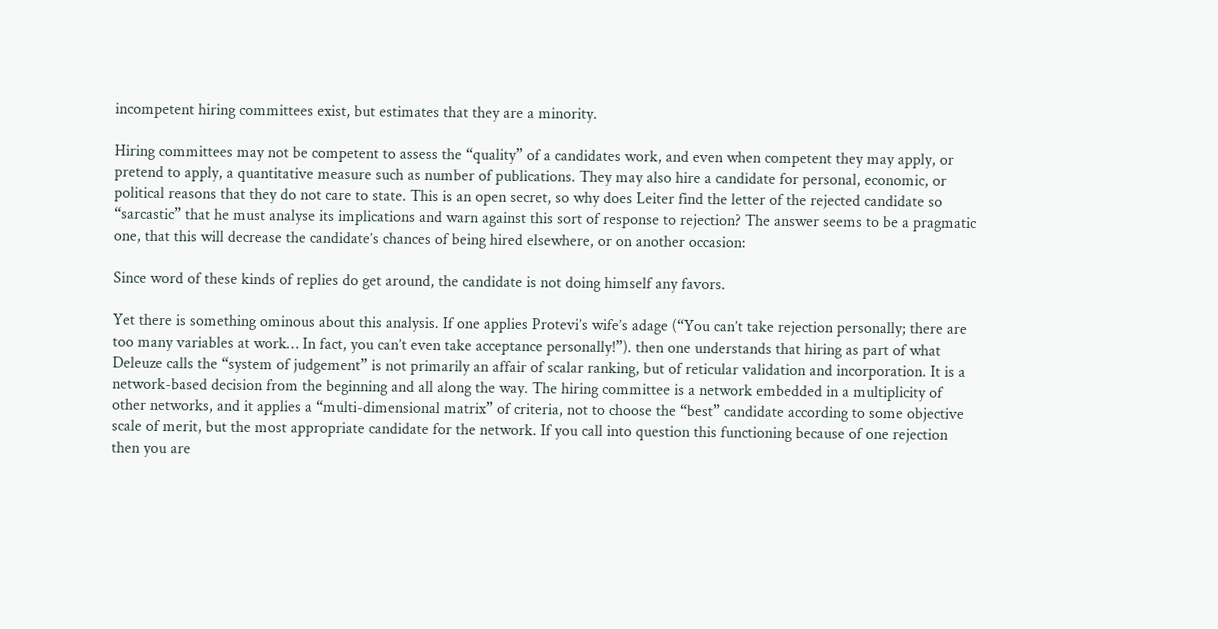incompetent hiring committees exist, but estimates that they are a minority.

Hiring committees may not be competent to assess the “quality” of a candidates work, and even when competent they may apply, or pretend to apply, a quantitative measure such as number of publications. They may also hire a candidate for personal, economic, or political reasons that they do not care to state. This is an open secret, so why does Leiter find the letter of the rejected candidate so “sarcastic” that he must analyse its implications and warn against this sort of response to rejection? The answer seems to be a pragmatic one, that this will decrease the candidate’s chances of being hired elsewhere, or on another occasion:

Since word of these kinds of replies do get around, the candidate is not doing himself any favors.

Yet there is something ominous about this analysis. If one applies Protevi’s wife’s adage (“You can’t take rejection personally; there are too many variables at work… In fact, you can’t even take acceptance personally!”). then one understands that hiring as part of what Deleuze calls the “system of judgement” is not primarily an affair of scalar ranking, but of reticular validation and incorporation. It is a network-based decision from the beginning and all along the way. The hiring committee is a network embedded in a multiplicity of other networks, and it applies a “multi-dimensional matrix” of criteria, not to choose the “best” candidate according to some objective scale of merit, but the most appropriate candidate for the network. If you call into question this functioning because of one rejection then you are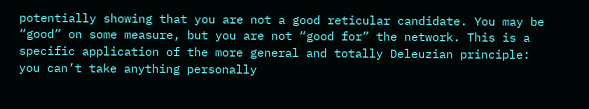potentially showing that you are not a good reticular candidate. You may be “good” on some measure, but you are not “good for” the network. This is a specific application of the more general and totally Deleuzian principle: you can’t take anything personally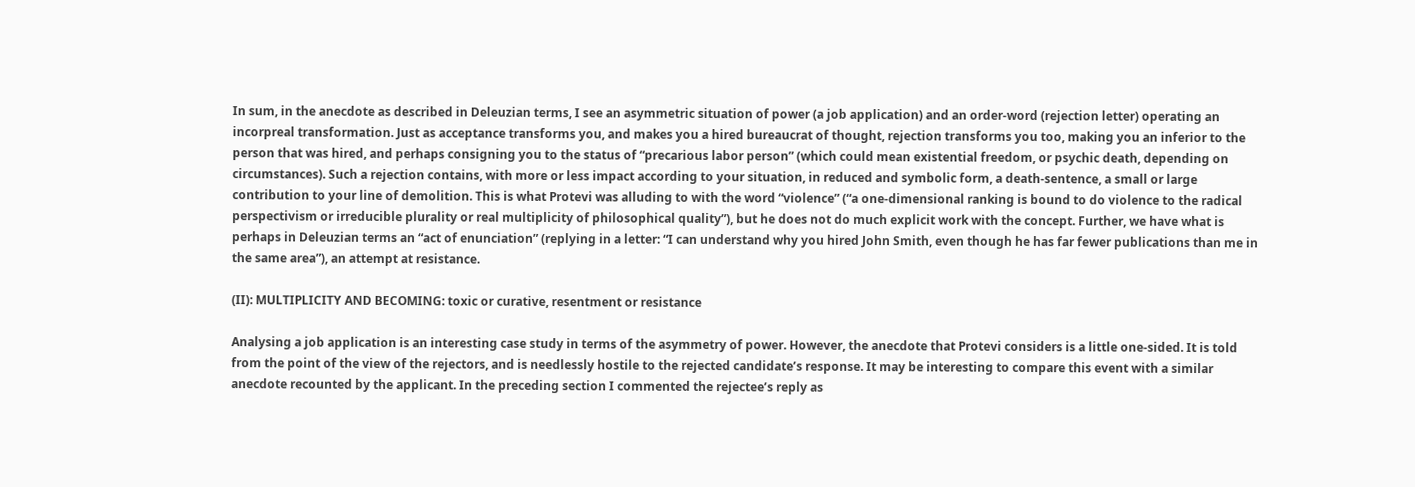In sum, in the anecdote as described in Deleuzian terms, I see an asymmetric situation of power (a job application) and an order-word (rejection letter) operating an incorpreal transformation. Just as acceptance transforms you, and makes you a hired bureaucrat of thought, rejection transforms you too, making you an inferior to the person that was hired, and perhaps consigning you to the status of “precarious labor person” (which could mean existential freedom, or psychic death, depending on circumstances). Such a rejection contains, with more or less impact according to your situation, in reduced and symbolic form, a death-sentence, a small or large contribution to your line of demolition. This is what Protevi was alluding to with the word “violence” (“a one-dimensional ranking is bound to do violence to the radical perspectivism or irreducible plurality or real multiplicity of philosophical quality”), but he does not do much explicit work with the concept. Further, we have what is perhaps in Deleuzian terms an “act of enunciation” (replying in a letter: “I can understand why you hired John Smith, even though he has far fewer publications than me in the same area”), an attempt at resistance.

(II): MULTIPLICITY AND BECOMING: toxic or curative, resentment or resistance

Analysing a job application is an interesting case study in terms of the asymmetry of power. However, the anecdote that Protevi considers is a little one-sided. It is told from the point of the view of the rejectors, and is needlessly hostile to the rejected candidate’s response. It may be interesting to compare this event with a similar anecdote recounted by the applicant. In the preceding section I commented the rejectee’s reply as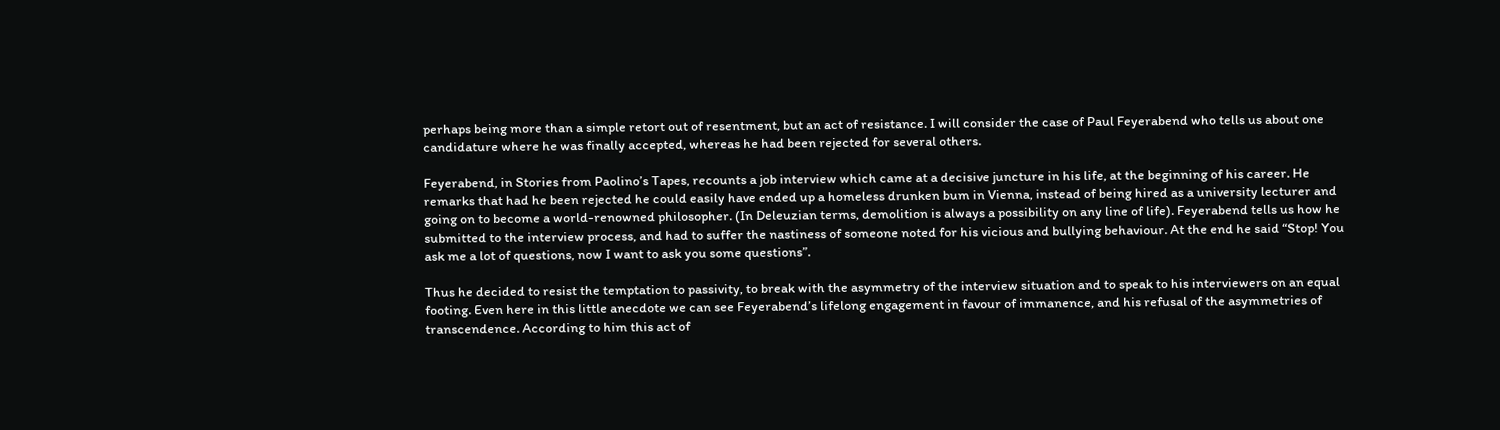perhaps being more than a simple retort out of resentment, but an act of resistance. I will consider the case of Paul Feyerabend who tells us about one candidature where he was finally accepted, whereas he had been rejected for several others.

Feyerabend, in Stories from Paolino’s Tapes, recounts a job interview which came at a decisive juncture in his life, at the beginning of his career. He remarks that had he been rejected he could easily have ended up a homeless drunken bum in Vienna, instead of being hired as a university lecturer and going on to become a world-renowned philosopher. (In Deleuzian terms, demolition is always a possibility on any line of life). Feyerabend tells us how he submitted to the interview process, and had to suffer the nastiness of someone noted for his vicious and bullying behaviour. At the end he said “Stop! You ask me a lot of questions, now I want to ask you some questions”.

Thus he decided to resist the temptation to passivity, to break with the asymmetry of the interview situation and to speak to his interviewers on an equal footing. Even here in this little anecdote we can see Feyerabend’s lifelong engagement in favour of immanence, and his refusal of the asymmetries of transcendence. According to him this act of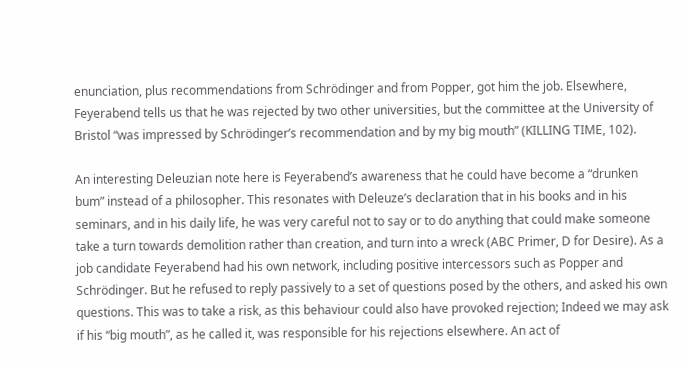enunciation, plus recommendations from Schrödinger and from Popper, got him the job. Elsewhere, Feyerabend tells us that he was rejected by two other universities, but the committee at the University of Bristol “was impressed by Schrödinger’s recommendation and by my big mouth” (KILLING TIME, 102).

An interesting Deleuzian note here is Feyerabend’s awareness that he could have become a “drunken bum” instead of a philosopher. This resonates with Deleuze’s declaration that in his books and in his seminars, and in his daily life, he was very careful not to say or to do anything that could make someone take a turn towards demolition rather than creation, and turn into a wreck (ABC Primer, D for Desire). As a job candidate Feyerabend had his own network, including positive intercessors such as Popper and Schrödinger. But he refused to reply passively to a set of questions posed by the others, and asked his own questions. This was to take a risk, as this behaviour could also have provoked rejection; Indeed we may ask if his “big mouth”, as he called it, was responsible for his rejections elsewhere. An act of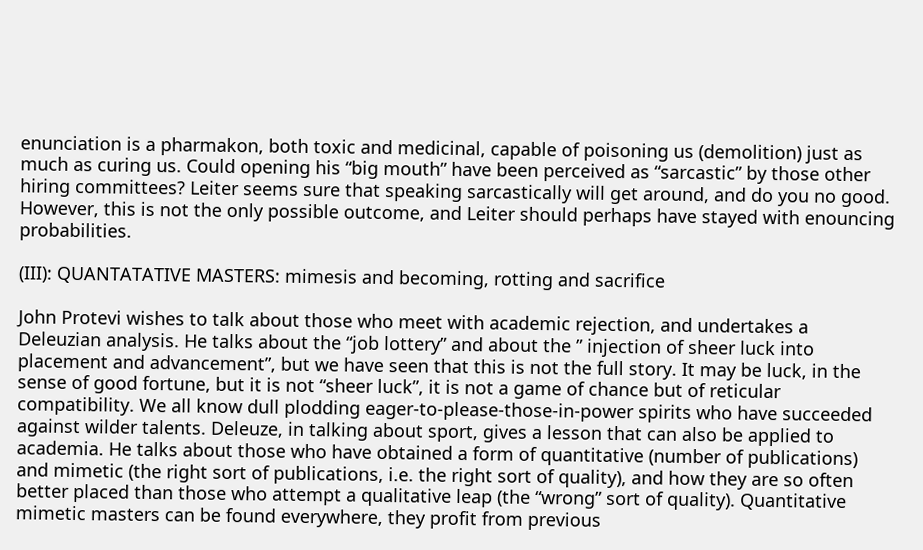enunciation is a pharmakon, both toxic and medicinal, capable of poisoning us (demolition) just as much as curing us. Could opening his “big mouth” have been perceived as “sarcastic” by those other hiring committees? Leiter seems sure that speaking sarcastically will get around, and do you no good. However, this is not the only possible outcome, and Leiter should perhaps have stayed with enouncing probabilities.

(III): QUANTATATIVE MASTERS: mimesis and becoming, rotting and sacrifice

John Protevi wishes to talk about those who meet with academic rejection, and undertakes a Deleuzian analysis. He talks about the “job lottery” and about the ” injection of sheer luck into placement and advancement”, but we have seen that this is not the full story. It may be luck, in the sense of good fortune, but it is not “sheer luck”, it is not a game of chance but of reticular compatibility. We all know dull plodding eager-to-please-those-in-power spirits who have succeeded against wilder talents. Deleuze, in talking about sport, gives a lesson that can also be applied to academia. He talks about those who have obtained a form of quantitative (number of publications) and mimetic (the right sort of publications, i.e. the right sort of quality), and how they are so often better placed than those who attempt a qualitative leap (the “wrong” sort of quality). Quantitative mimetic masters can be found everywhere, they profit from previous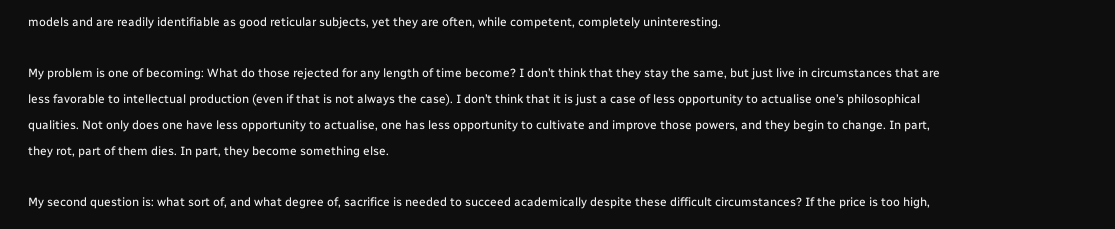models and are readily identifiable as good reticular subjects, yet they are often, while competent, completely uninteresting.

My problem is one of becoming: What do those rejected for any length of time become? I don’t think that they stay the same, but just live in circumstances that are less favorable to intellectual production (even if that is not always the case). I don’t think that it is just a case of less opportunity to actualise one’s philosophical qualities. Not only does one have less opportunity to actualise, one has less opportunity to cultivate and improve those powers, and they begin to change. In part, they rot, part of them dies. In part, they become something else.

My second question is: what sort of, and what degree of, sacrifice is needed to succeed academically despite these difficult circumstances? If the price is too high,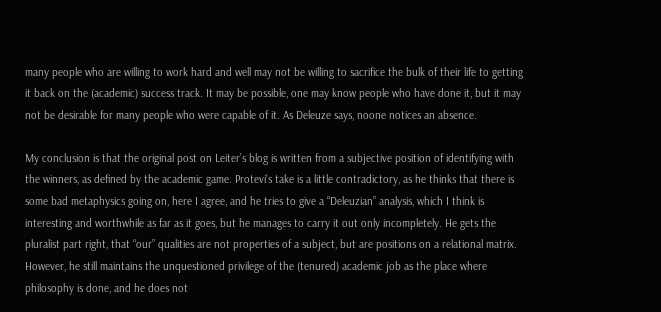many people who are willing to work hard and well may not be willing to sacrifice the bulk of their life to getting it back on the (academic) success track. It may be possible, one may know people who have done it, but it may not be desirable for many people who were capable of it. As Deleuze says, noone notices an absence.

My conclusion is that the original post on Leiter’s blog is written from a subjective position of identifying with the winners, as defined by the academic game. Protevi’s take is a little contradictory, as he thinks that there is some bad metaphysics going on, here I agree, and he tries to give a “Deleuzian” analysis, which I think is interesting and worthwhile as far as it goes, but he manages to carry it out only incompletely. He gets the pluralist part right, that “our” qualities are not properties of a subject, but are positions on a relational matrix. However, he still maintains the unquestioned privilege of the (tenured) academic job as the place where philosophy is done, and he does not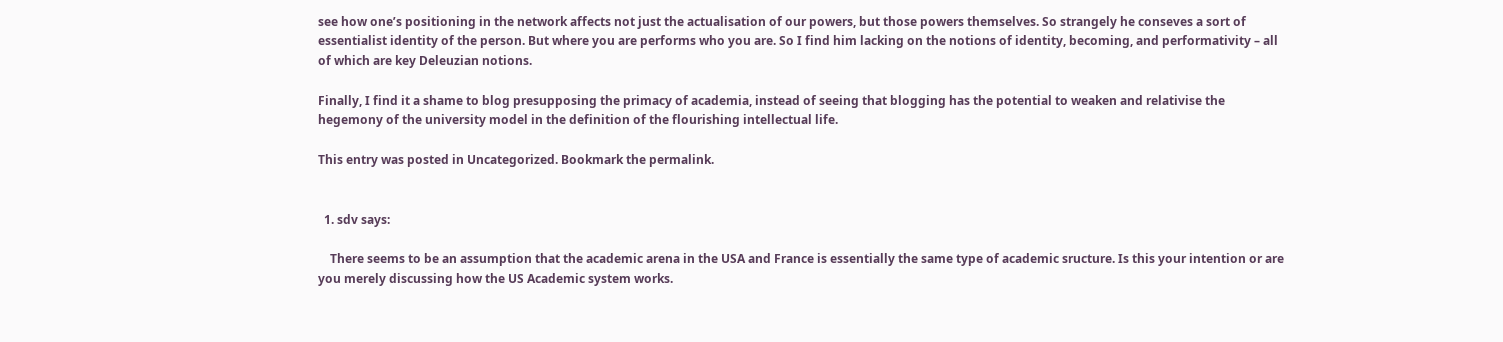see how one’s positioning in the network affects not just the actualisation of our powers, but those powers themselves. So strangely he conseves a sort of essentialist identity of the person. But where you are performs who you are. So I find him lacking on the notions of identity, becoming, and performativity – all of which are key Deleuzian notions.

Finally, I find it a shame to blog presupposing the primacy of academia, instead of seeing that blogging has the potential to weaken and relativise the hegemony of the university model in the definition of the flourishing intellectual life.

This entry was posted in Uncategorized. Bookmark the permalink.


  1. sdv says:

    There seems to be an assumption that the academic arena in the USA and France is essentially the same type of academic sructure. Is this your intention or are you merely discussing how the US Academic system works.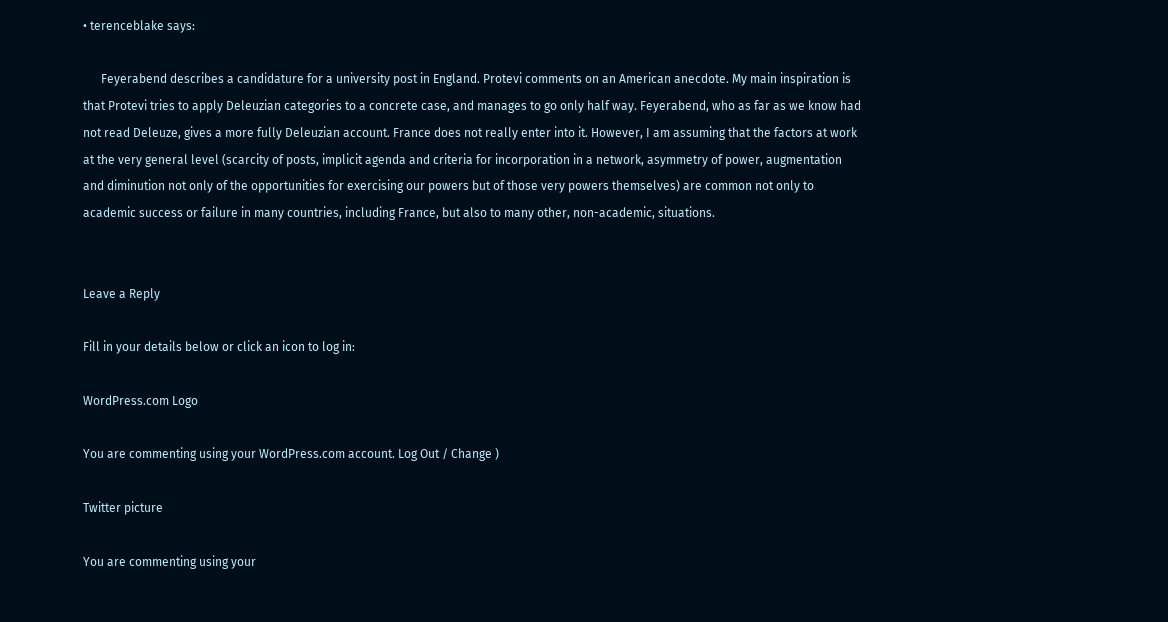• terenceblake says:

      Feyerabend describes a candidature for a university post in England. Protevi comments on an American anecdote. My main inspiration is that Protevi tries to apply Deleuzian categories to a concrete case, and manages to go only half way. Feyerabend, who as far as we know had not read Deleuze, gives a more fully Deleuzian account. France does not really enter into it. However, I am assuming that the factors at work at the very general level (scarcity of posts, implicit agenda and criteria for incorporation in a network, asymmetry of power, augmentation and diminution not only of the opportunities for exercising our powers but of those very powers themselves) are common not only to academic success or failure in many countries, including France, but also to many other, non-academic, situations.


Leave a Reply

Fill in your details below or click an icon to log in:

WordPress.com Logo

You are commenting using your WordPress.com account. Log Out / Change )

Twitter picture

You are commenting using your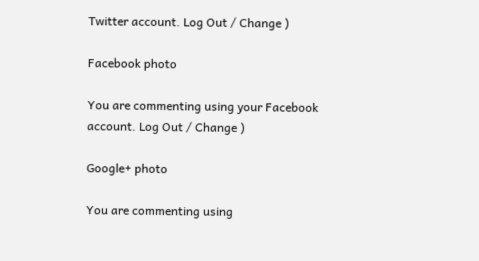Twitter account. Log Out / Change )

Facebook photo

You are commenting using your Facebook account. Log Out / Change )

Google+ photo

You are commenting using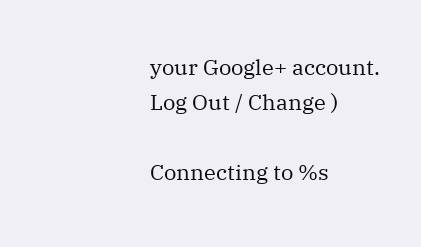your Google+ account. Log Out / Change )

Connecting to %s